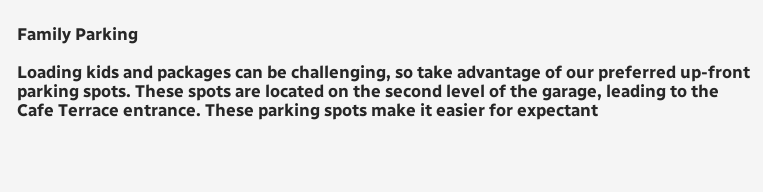Family Parking

Loading kids and packages can be challenging, so take advantage of our preferred up-front parking spots. These spots are located on the second level of the garage, leading to the Cafe Terrace entrance. These parking spots make it easier for expectant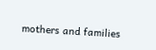mothers and families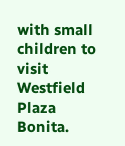with small children to visit Westfield Plaza Bonita.